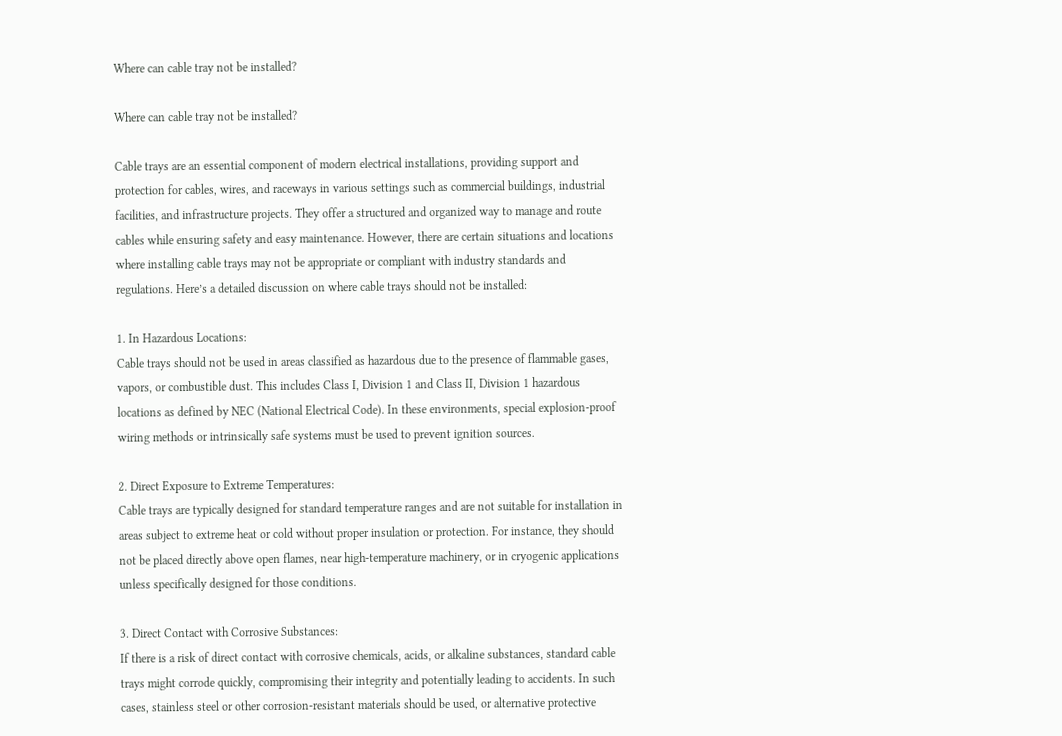Where can cable tray not be installed?

Where can cable tray not be installed?

Cable trays are an essential component of modern electrical installations, providing support and protection for cables, wires, and raceways in various settings such as commercial buildings, industrial facilities, and infrastructure projects. They offer a structured and organized way to manage and route cables while ensuring safety and easy maintenance. However, there are certain situations and locations where installing cable trays may not be appropriate or compliant with industry standards and regulations. Here’s a detailed discussion on where cable trays should not be installed:

1. In Hazardous Locations:
Cable trays should not be used in areas classified as hazardous due to the presence of flammable gases, vapors, or combustible dust. This includes Class I, Division 1 and Class II, Division 1 hazardous locations as defined by NEC (National Electrical Code). In these environments, special explosion-proof wiring methods or intrinsically safe systems must be used to prevent ignition sources.

2. Direct Exposure to Extreme Temperatures:
Cable trays are typically designed for standard temperature ranges and are not suitable for installation in areas subject to extreme heat or cold without proper insulation or protection. For instance, they should not be placed directly above open flames, near high-temperature machinery, or in cryogenic applications unless specifically designed for those conditions.

3. Direct Contact with Corrosive Substances:
If there is a risk of direct contact with corrosive chemicals, acids, or alkaline substances, standard cable trays might corrode quickly, compromising their integrity and potentially leading to accidents. In such cases, stainless steel or other corrosion-resistant materials should be used, or alternative protective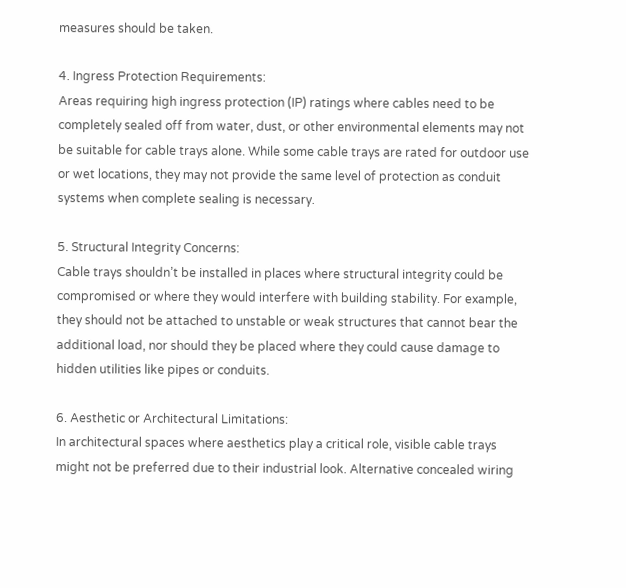measures should be taken.

4. Ingress Protection Requirements:
Areas requiring high ingress protection (IP) ratings where cables need to be completely sealed off from water, dust, or other environmental elements may not be suitable for cable trays alone. While some cable trays are rated for outdoor use or wet locations, they may not provide the same level of protection as conduit systems when complete sealing is necessary.

5. Structural Integrity Concerns:
Cable trays shouldn’t be installed in places where structural integrity could be compromised or where they would interfere with building stability. For example, they should not be attached to unstable or weak structures that cannot bear the additional load, nor should they be placed where they could cause damage to hidden utilities like pipes or conduits.

6. Aesthetic or Architectural Limitations:
In architectural spaces where aesthetics play a critical role, visible cable trays might not be preferred due to their industrial look. Alternative concealed wiring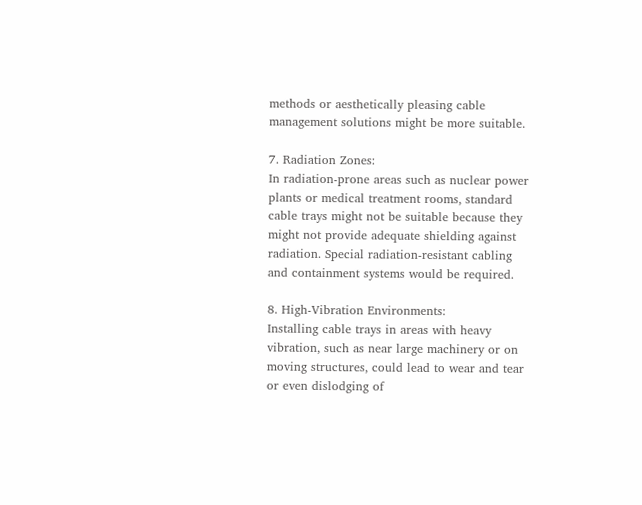methods or aesthetically pleasing cable management solutions might be more suitable.

7. Radiation Zones:
In radiation-prone areas such as nuclear power plants or medical treatment rooms, standard cable trays might not be suitable because they might not provide adequate shielding against radiation. Special radiation-resistant cabling and containment systems would be required.

8. High-Vibration Environments:
Installing cable trays in areas with heavy vibration, such as near large machinery or on moving structures, could lead to wear and tear or even dislodging of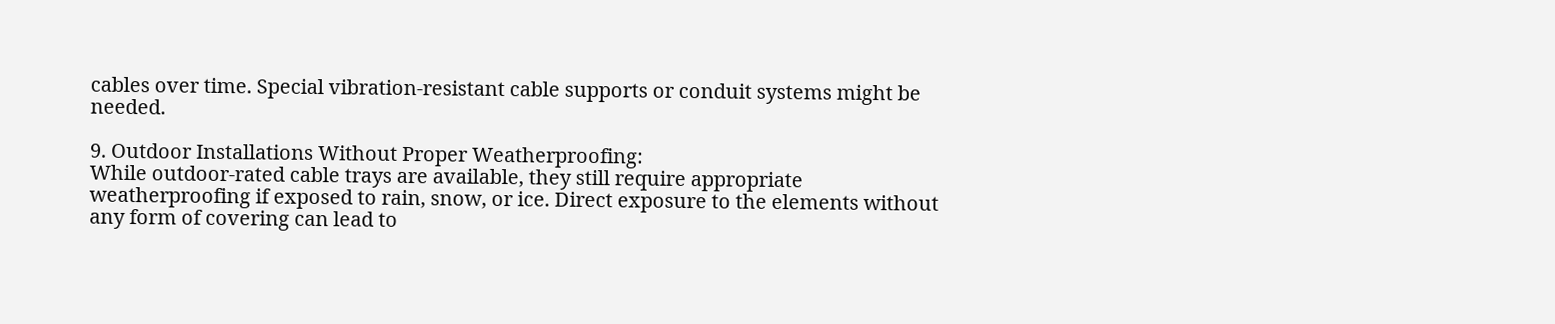cables over time. Special vibration-resistant cable supports or conduit systems might be needed.

9. Outdoor Installations Without Proper Weatherproofing:
While outdoor-rated cable trays are available, they still require appropriate weatherproofing if exposed to rain, snow, or ice. Direct exposure to the elements without any form of covering can lead to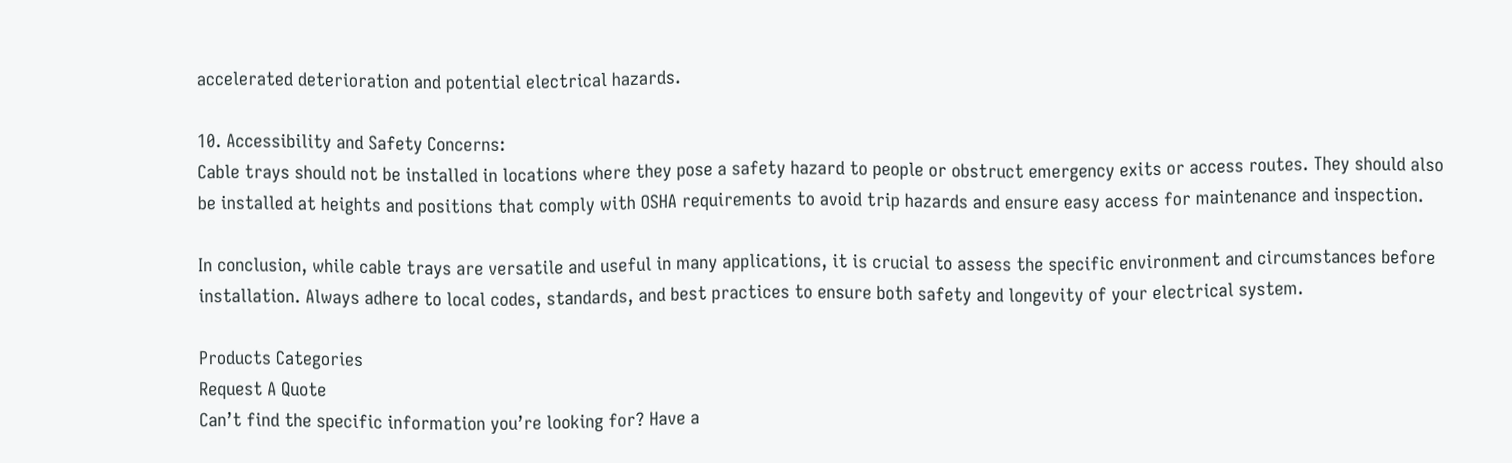accelerated deterioration and potential electrical hazards.

10. Accessibility and Safety Concerns:
Cable trays should not be installed in locations where they pose a safety hazard to people or obstruct emergency exits or access routes. They should also be installed at heights and positions that comply with OSHA requirements to avoid trip hazards and ensure easy access for maintenance and inspection.

In conclusion, while cable trays are versatile and useful in many applications, it is crucial to assess the specific environment and circumstances before installation. Always adhere to local codes, standards, and best practices to ensure both safety and longevity of your electrical system.

Products Categories
Request A Quote
Can’t find the specific information you’re looking for? Have a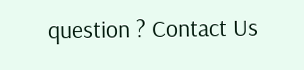question ? Contact Us